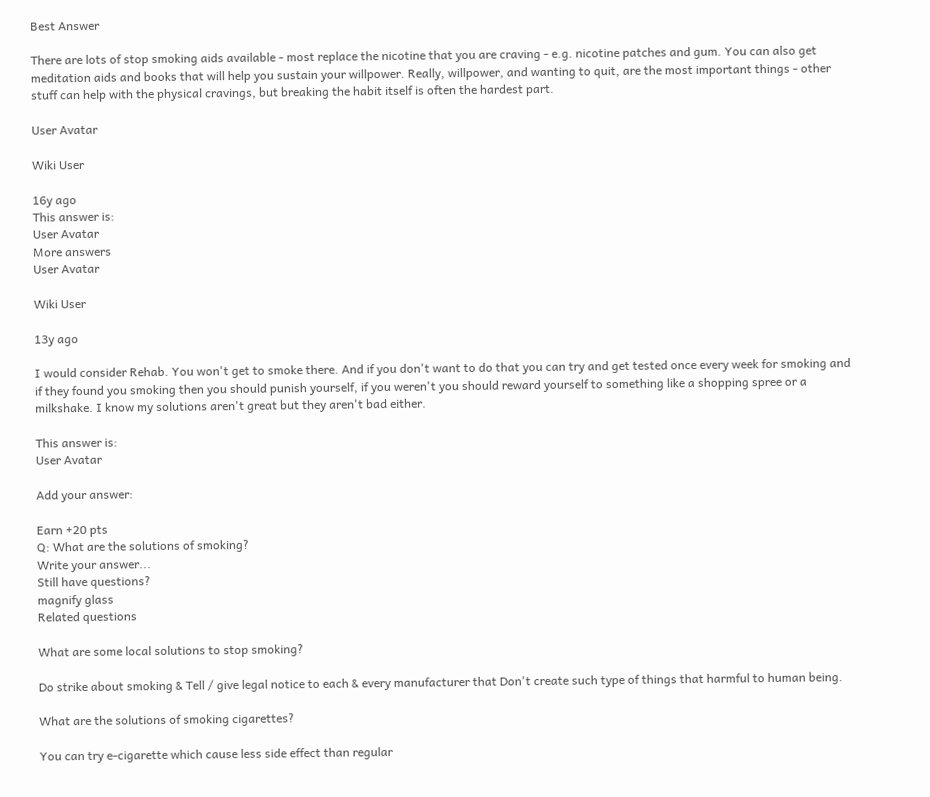Best Answer

There are lots of stop smoking aids available - most replace the nicotine that you are craving - e.g. nicotine patches and gum. You can also get meditation aids and books that will help you sustain your willpower. Really, willpower, and wanting to quit, are the most important things - other stuff can help with the physical cravings, but breaking the habit itself is often the hardest part.

User Avatar

Wiki User

16y ago
This answer is:
User Avatar
More answers
User Avatar

Wiki User

13y ago

I would consider Rehab. You won't get to smoke there. And if you don't want to do that you can try and get tested once every week for smoking and if they found you smoking then you should punish yourself, if you weren't you should reward yourself to something like a shopping spree or a milkshake. I know my solutions aren't great but they aren't bad either.

This answer is:
User Avatar

Add your answer:

Earn +20 pts
Q: What are the solutions of smoking?
Write your answer...
Still have questions?
magnify glass
Related questions

What are some local solutions to stop smoking?

Do strike about smoking & Tell / give legal notice to each & every manufacturer that Don't create such type of things that harmful to human being.

What are the solutions of smoking cigarettes?

You can try e-cigarette which cause less side effect than regular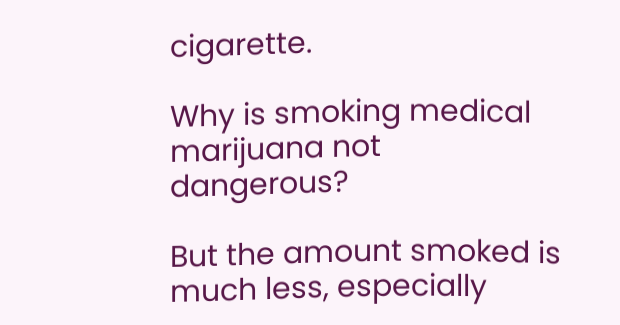cigarette.

Why is smoking medical marijuana not dangerous?

But the amount smoked is much less, especially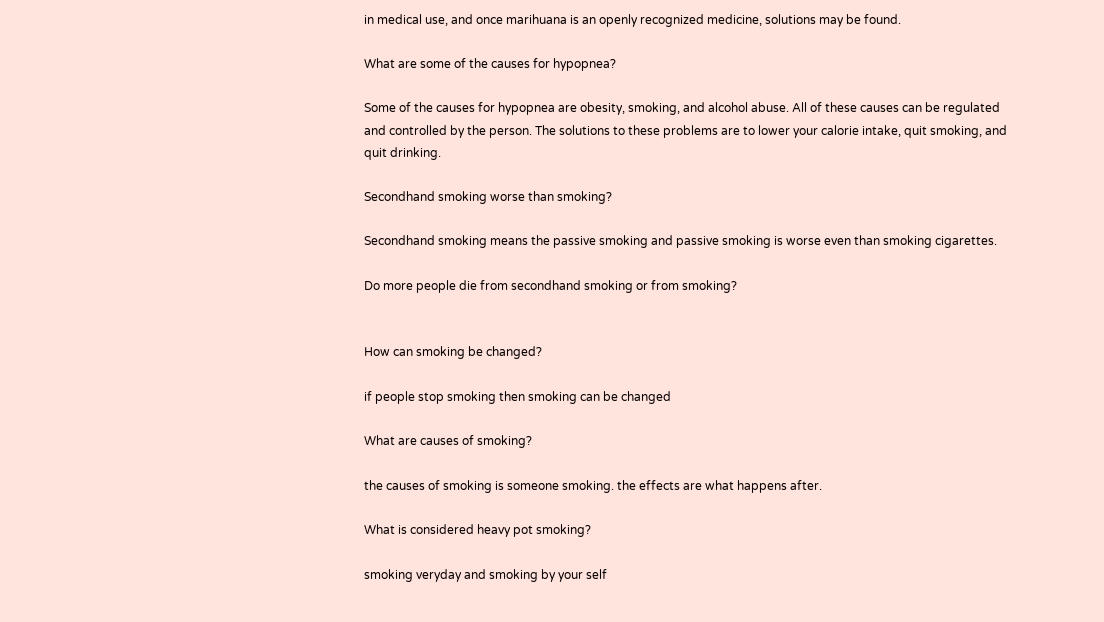in medical use, and once marihuana is an openly recognized medicine, solutions may be found.

What are some of the causes for hypopnea?

Some of the causes for hypopnea are obesity, smoking, and alcohol abuse. All of these causes can be regulated and controlled by the person. The solutions to these problems are to lower your calorie intake, quit smoking, and quit drinking.

Secondhand smoking worse than smoking?

Secondhand smoking means the passive smoking and passive smoking is worse even than smoking cigarettes.

Do more people die from secondhand smoking or from smoking?


How can smoking be changed?

if people stop smoking then smoking can be changed

What are causes of smoking?

the causes of smoking is someone smoking. the effects are what happens after.

What is considered heavy pot smoking?

smoking veryday and smoking by your self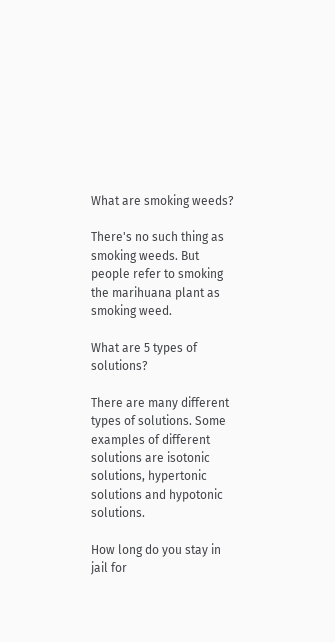What are smoking weeds?

There's no such thing as smoking weeds. But people refer to smoking the marihuana plant as smoking weed.

What are 5 types of solutions?

There are many different types of solutions. Some examples of different solutions are isotonic solutions, hypertonic solutions and hypotonic solutions.

How long do you stay in jail for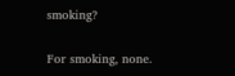smoking?

For smoking, none.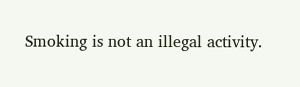Smoking is not an illegal activity.